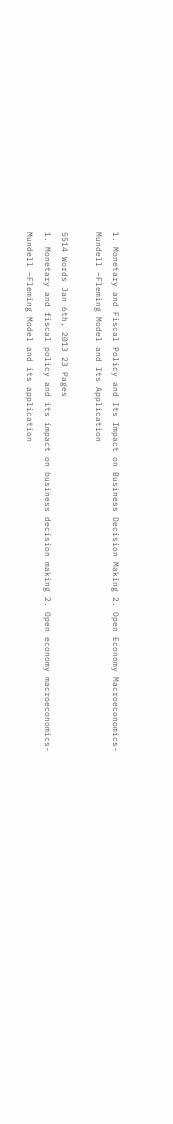1. Monetary and Fiscal Policy and Its Impact on Business Decision Making 2. Open Economy Macroeconomics-Mundell –Fleming Model and Its Application

5514 Words Jan 6th, 2013 23 Pages
1. Monetary and fiscal policy and its impact on business decision making 2. Open economy macroeconomics-Mundell –Fleming Model and its application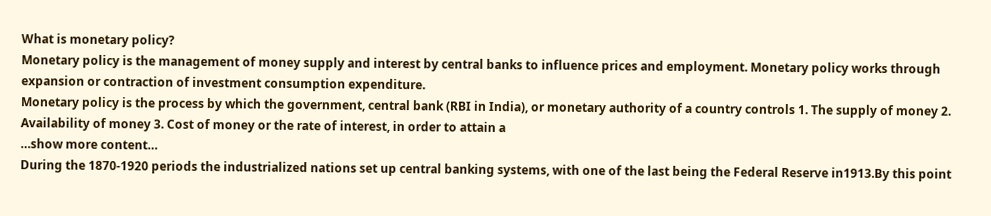What is monetary policy?
Monetary policy is the management of money supply and interest by central banks to influence prices and employment. Monetary policy works through expansion or contraction of investment consumption expenditure.
Monetary policy is the process by which the government, central bank (RBI in India), or monetary authority of a country controls 1. The supply of money 2. Availability of money 3. Cost of money or the rate of interest, in order to attain a
…show more content…
During the 1870-1920 periods the industrialized nations set up central banking systems, with one of the last being the Federal Reserve in1913.By this point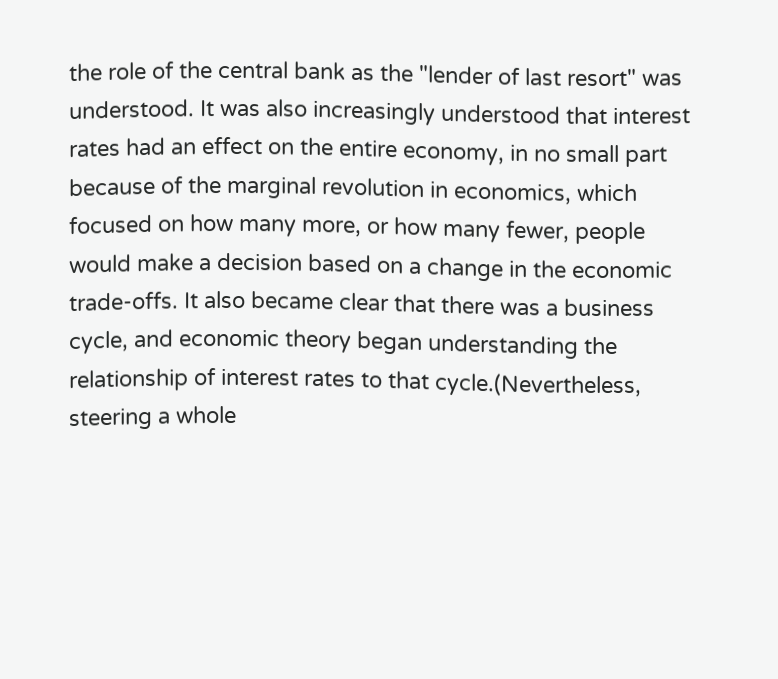the role of the central bank as the "lender of last resort" was understood. It was also increasingly understood that interest rates had an effect on the entire economy, in no small part because of the marginal revolution in economics, which focused on how many more, or how many fewer, people would make a decision based on a change in the economic trade-offs. It also became clear that there was a business cycle, and economic theory began understanding the relationship of interest rates to that cycle.(Nevertheless, steering a whole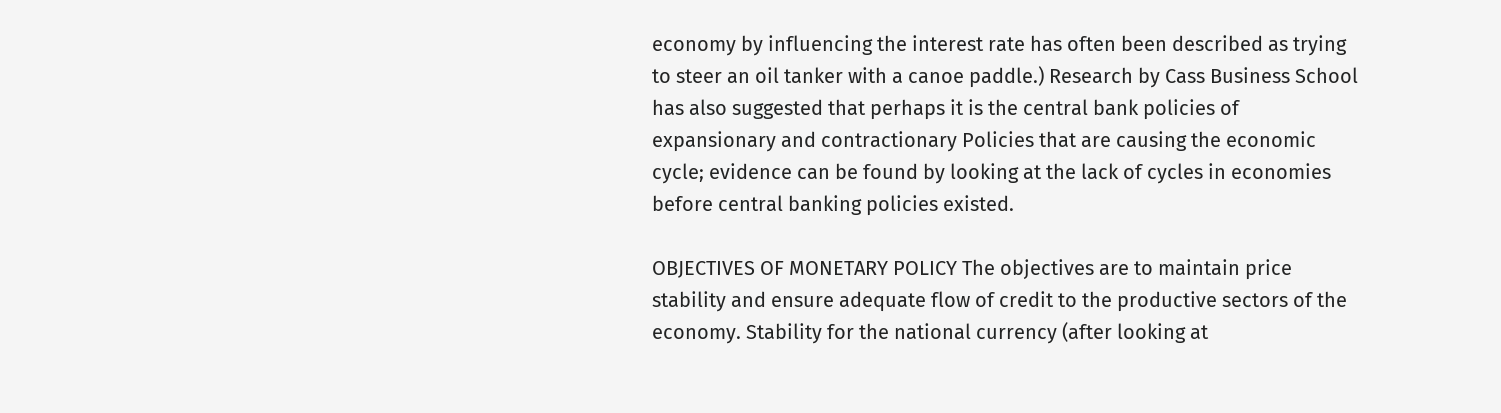economy by influencing the interest rate has often been described as trying to steer an oil tanker with a canoe paddle.) Research by Cass Business School has also suggested that perhaps it is the central bank policies of expansionary and contractionary Policies that are causing the economic cycle; evidence can be found by looking at the lack of cycles in economies before central banking policies existed.

OBJECTIVES OF MONETARY POLICY The objectives are to maintain price stability and ensure adequate flow of credit to the productive sectors of the economy. Stability for the national currency (after looking at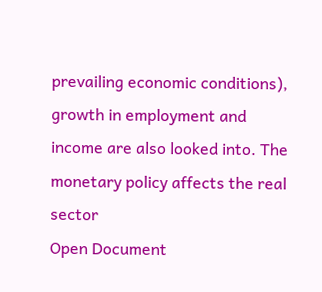prevailing economic conditions), growth in employment and income are also looked into. The monetary policy affects the real sector
Open Document